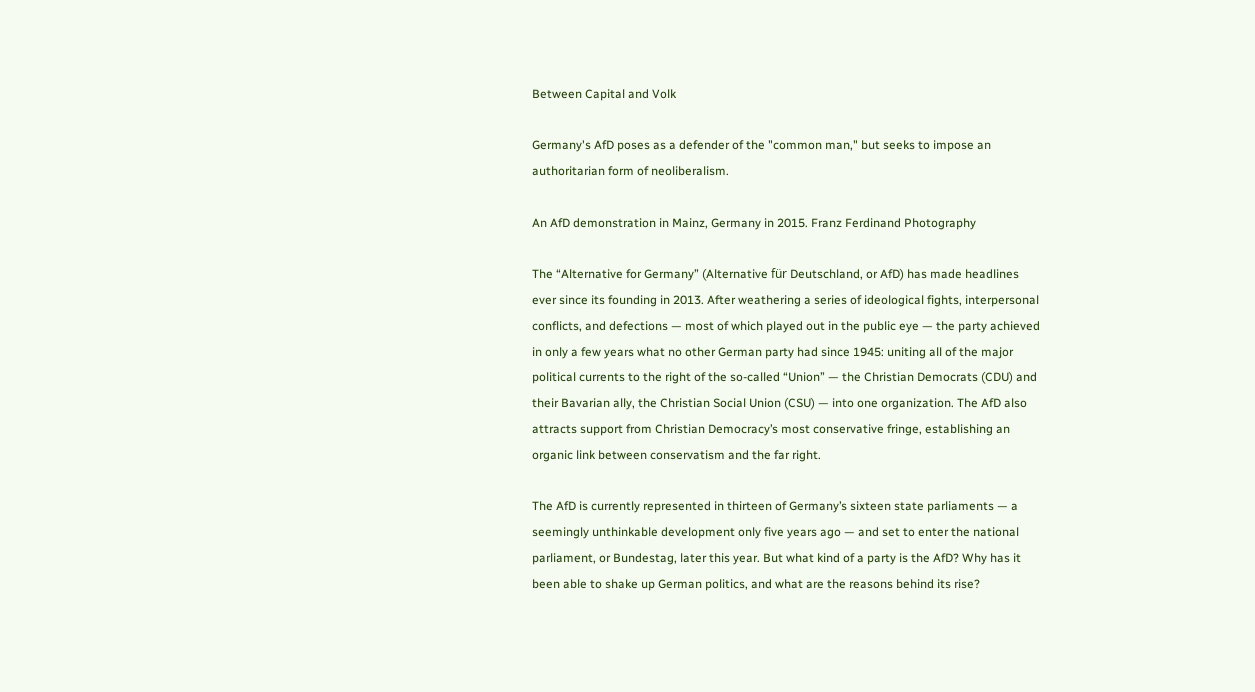Between Capital and Volk

Germany's AfD poses as a defender of the "common man," but seeks to impose an authoritarian form of neoliberalism.

An AfD demonstration in Mainz, Germany in 2015. Franz Ferdinand Photography

The “Alternative for Germany” (Alternative für Deutschland, or AfD) has made headlines ever since its founding in 2013. After weathering a series of ideological fights, interpersonal conflicts, and defections — most of which played out in the public eye — the party achieved in only a few years what no other German party had since 1945: uniting all of the major political currents to the right of the so-called “Union” — the Christian Democrats (CDU) and their Bavarian ally, the Christian Social Union (CSU) — into one organization. The AfD also attracts support from Christian Democracy’s most conservative fringe, establishing an organic link between conservatism and the far right.

The AfD is currently represented in thirteen of Germany’s sixteen state parliaments — a seemingly unthinkable development only five years ago — and set to enter the national parliament, or Bundestag, later this year. But what kind of a party is the AfD? Why has it been able to shake up German politics, and what are the reasons behind its rise?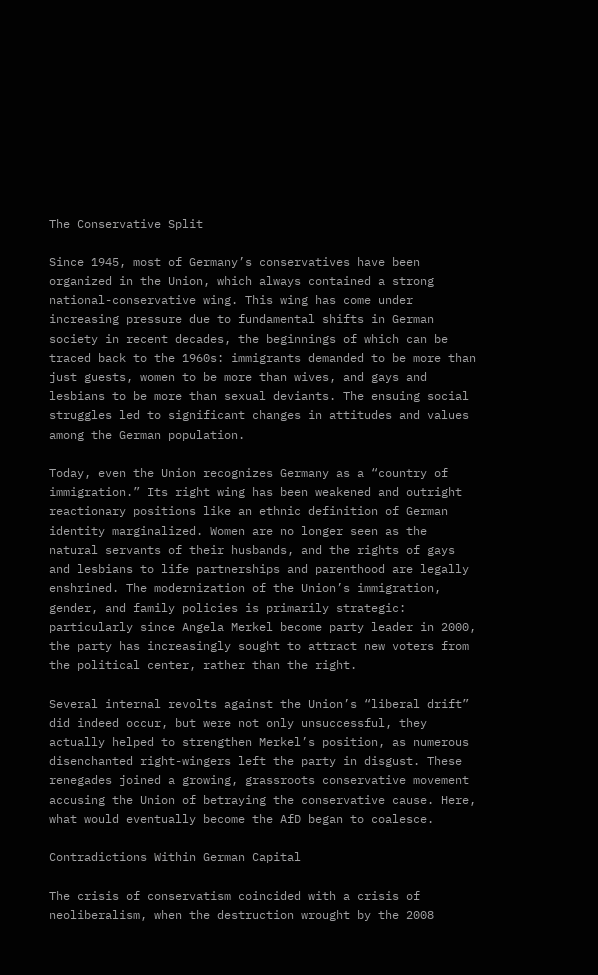The Conservative Split

Since 1945, most of Germany’s conservatives have been organized in the Union, which always contained a strong national-conservative wing. This wing has come under increasing pressure due to fundamental shifts in German society in recent decades, the beginnings of which can be traced back to the 1960s: immigrants demanded to be more than just guests, women to be more than wives, and gays and lesbians to be more than sexual deviants. The ensuing social struggles led to significant changes in attitudes and values among the German population.

Today, even the Union recognizes Germany as a “country of immigration.” Its right wing has been weakened and outright reactionary positions like an ethnic definition of German identity marginalized. Women are no longer seen as the natural servants of their husbands, and the rights of gays and lesbians to life partnerships and parenthood are legally enshrined. The modernization of the Union’s immigration, gender, and family policies is primarily strategic: particularly since Angela Merkel become party leader in 2000, the party has increasingly sought to attract new voters from the political center, rather than the right.

Several internal revolts against the Union’s “liberal drift” did indeed occur, but were not only unsuccessful, they actually helped to strengthen Merkel’s position, as numerous disenchanted right-wingers left the party in disgust. These renegades joined a growing, grassroots conservative movement accusing the Union of betraying the conservative cause. Here, what would eventually become the AfD began to coalesce.

Contradictions Within German Capital

The crisis of conservatism coincided with a crisis of neoliberalism, when the destruction wrought by the 2008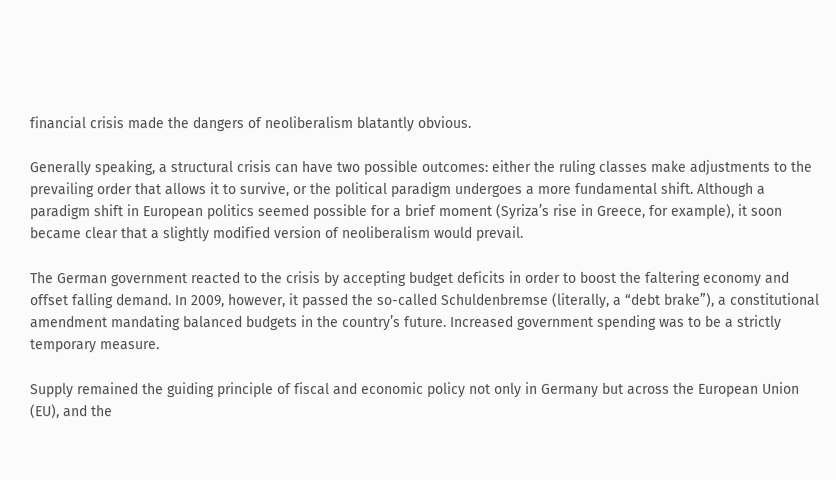financial crisis made the dangers of neoliberalism blatantly obvious.

Generally speaking, a structural crisis can have two possible outcomes: either the ruling classes make adjustments to the prevailing order that allows it to survive, or the political paradigm undergoes a more fundamental shift. Although a paradigm shift in European politics seemed possible for a brief moment (Syriza’s rise in Greece, for example), it soon became clear that a slightly modified version of neoliberalism would prevail.

The German government reacted to the crisis by accepting budget deficits in order to boost the faltering economy and offset falling demand. In 2009, however, it passed the so-called Schuldenbremse (literally, a “debt brake”), a constitutional amendment mandating balanced budgets in the country’s future. Increased government spending was to be a strictly temporary measure.

Supply remained the guiding principle of fiscal and economic policy not only in Germany but across the European Union (EU), and the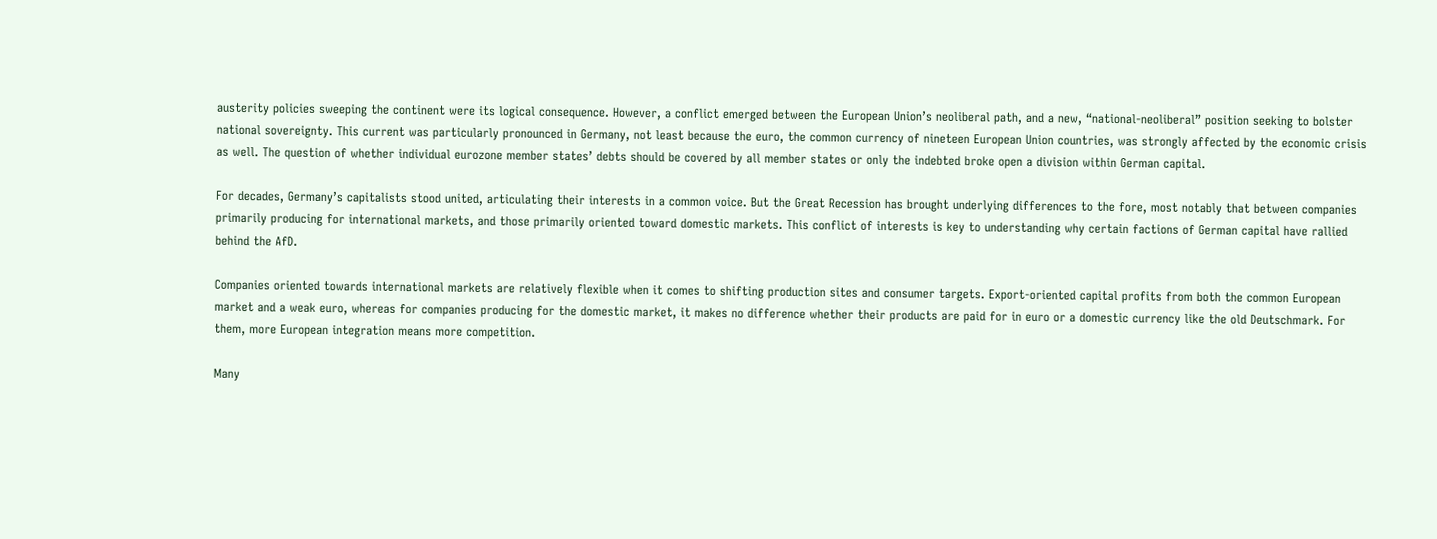austerity policies sweeping the continent were its logical consequence. However, a conflict emerged between the European Union’s neoliberal path, and a new, “national-neoliberal” position seeking to bolster national sovereignty. This current was particularly pronounced in Germany, not least because the euro, the common currency of nineteen European Union countries, was strongly affected by the economic crisis as well. The question of whether individual eurozone member states’ debts should be covered by all member states or only the indebted broke open a division within German capital.

For decades, Germany’s capitalists stood united, articulating their interests in a common voice. But the Great Recession has brought underlying differences to the fore, most notably that between companies primarily producing for international markets, and those primarily oriented toward domestic markets. This conflict of interests is key to understanding why certain factions of German capital have rallied behind the AfD.

Companies oriented towards international markets are relatively flexible when it comes to shifting production sites and consumer targets. Export-oriented capital profits from both the common European market and a weak euro, whereas for companies producing for the domestic market, it makes no difference whether their products are paid for in euro or a domestic currency like the old Deutschmark. For them, more European integration means more competition.

Many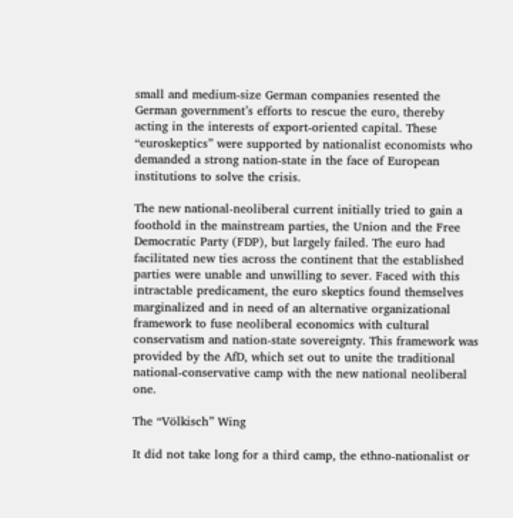small and medium-size German companies resented the German government’s efforts to rescue the euro, thereby acting in the interests of export-oriented capital. These “euroskeptics” were supported by nationalist economists who demanded a strong nation-state in the face of European institutions to solve the crisis.

The new national-neoliberal current initially tried to gain a foothold in the mainstream parties, the Union and the Free Democratic Party (FDP), but largely failed. The euro had facilitated new ties across the continent that the established parties were unable and unwilling to sever. Faced with this intractable predicament, the euro skeptics found themselves marginalized and in need of an alternative organizational framework to fuse neoliberal economics with cultural conservatism and nation-state sovereignty. This framework was provided by the AfD, which set out to unite the traditional national-conservative camp with the new national neoliberal one.

The “Völkisch” Wing

It did not take long for a third camp, the ethno-nationalist or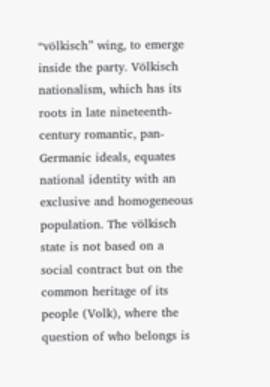“völkisch” wing, to emerge inside the party. Völkisch nationalism, which has its roots in late nineteenth-century romantic, pan-Germanic ideals, equates national identity with an exclusive and homogeneous population. The völkisch state is not based on a social contract but on the common heritage of its people (Volk), where the question of who belongs is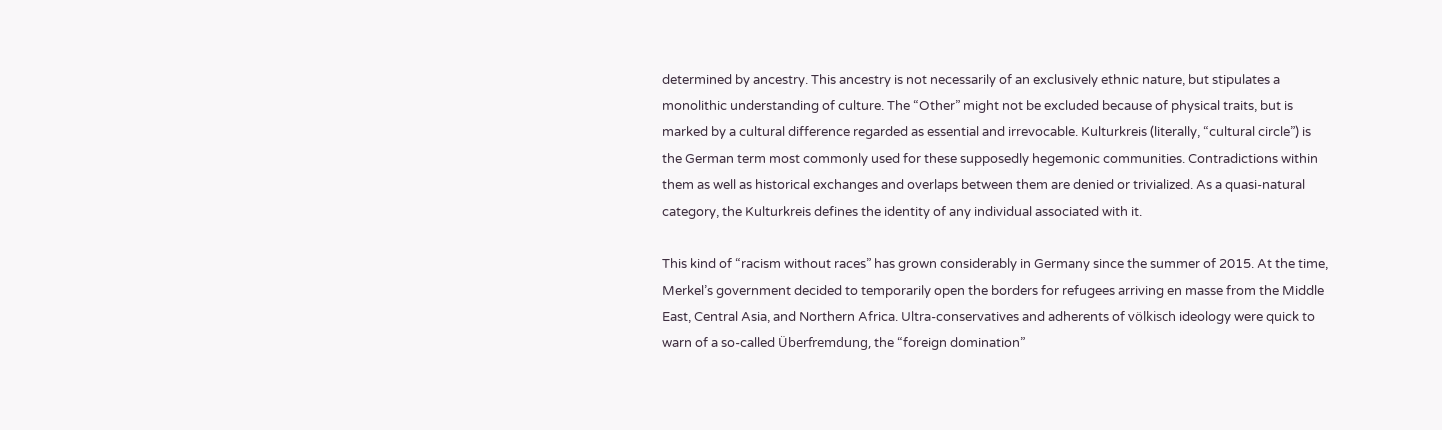determined by ancestry. This ancestry is not necessarily of an exclusively ethnic nature, but stipulates a monolithic understanding of culture. The “Other” might not be excluded because of physical traits, but is marked by a cultural difference regarded as essential and irrevocable. Kulturkreis (literally, “cultural circle”) is the German term most commonly used for these supposedly hegemonic communities. Contradictions within them as well as historical exchanges and overlaps between them are denied or trivialized. As a quasi-natural category, the Kulturkreis defines the identity of any individual associated with it.

This kind of “racism without races” has grown considerably in Germany since the summer of 2015. At the time, Merkel’s government decided to temporarily open the borders for refugees arriving en masse from the Middle East, Central Asia, and Northern Africa. Ultra-conservatives and adherents of völkisch ideology were quick to warn of a so-called Überfremdung, the “foreign domination”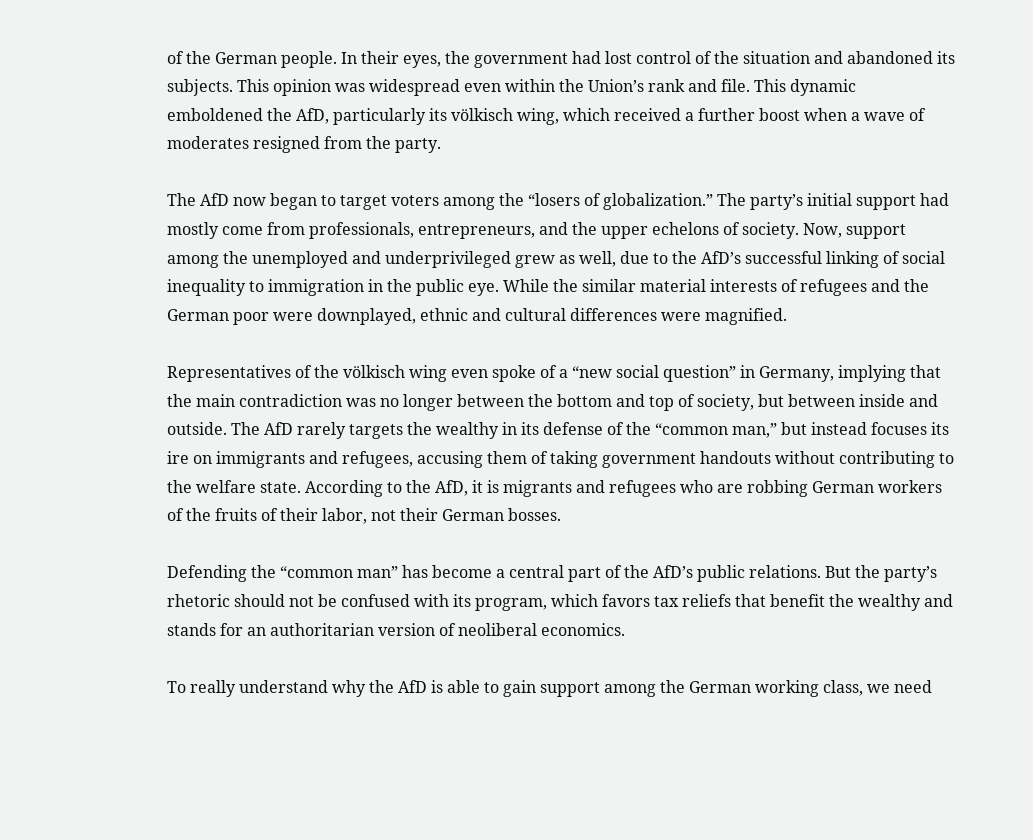of the German people. In their eyes, the government had lost control of the situation and abandoned its subjects. This opinion was widespread even within the Union’s rank and file. This dynamic emboldened the AfD, particularly its völkisch wing, which received a further boost when a wave of moderates resigned from the party.

The AfD now began to target voters among the “losers of globalization.” The party’s initial support had mostly come from professionals, entrepreneurs, and the upper echelons of society. Now, support among the unemployed and underprivileged grew as well, due to the AfD’s successful linking of social inequality to immigration in the public eye. While the similar material interests of refugees and the German poor were downplayed, ethnic and cultural differences were magnified.

Representatives of the völkisch wing even spoke of a “new social question” in Germany, implying that the main contradiction was no longer between the bottom and top of society, but between inside and outside. The AfD rarely targets the wealthy in its defense of the “common man,” but instead focuses its ire on immigrants and refugees, accusing them of taking government handouts without contributing to the welfare state. According to the AfD, it is migrants and refugees who are robbing German workers of the fruits of their labor, not their German bosses.

Defending the “common man” has become a central part of the AfD’s public relations. But the party’s rhetoric should not be confused with its program, which favors tax reliefs that benefit the wealthy and stands for an authoritarian version of neoliberal economics.

To really understand why the AfD is able to gain support among the German working class, we need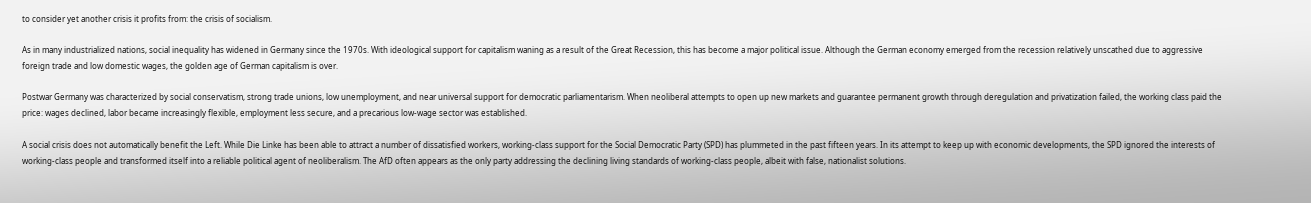to consider yet another crisis it profits from: the crisis of socialism.

As in many industrialized nations, social inequality has widened in Germany since the 1970s. With ideological support for capitalism waning as a result of the Great Recession, this has become a major political issue. Although the German economy emerged from the recession relatively unscathed due to aggressive foreign trade and low domestic wages, the golden age of German capitalism is over.

Postwar Germany was characterized by social conservatism, strong trade unions, low unemployment, and near universal support for democratic parliamentarism. When neoliberal attempts to open up new markets and guarantee permanent growth through deregulation and privatization failed, the working class paid the price: wages declined, labor became increasingly flexible, employment less secure, and a precarious low-wage sector was established.

A social crisis does not automatically benefit the Left. While Die Linke has been able to attract a number of dissatisfied workers, working-class support for the Social Democratic Party (SPD) has plummeted in the past fifteen years. In its attempt to keep up with economic developments, the SPD ignored the interests of working-class people and transformed itself into a reliable political agent of neoliberalism. The AfD often appears as the only party addressing the declining living standards of working-class people, albeit with false, nationalist solutions.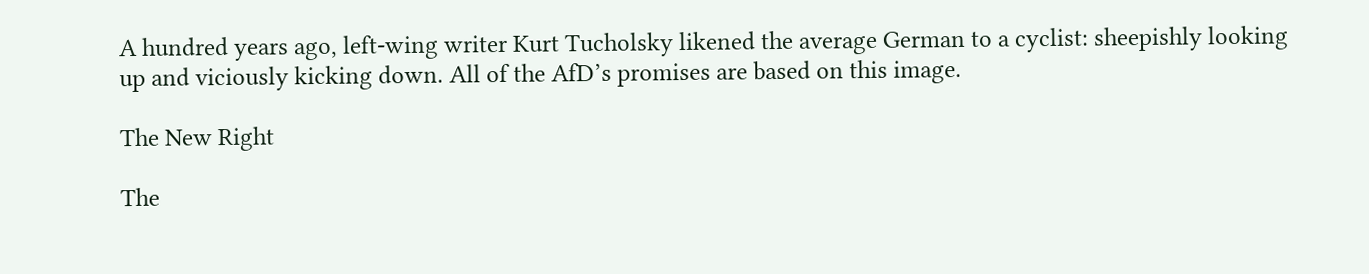A hundred years ago, left-wing writer Kurt Tucholsky likened the average German to a cyclist: sheepishly looking up and viciously kicking down. All of the AfD’s promises are based on this image.

The New Right

The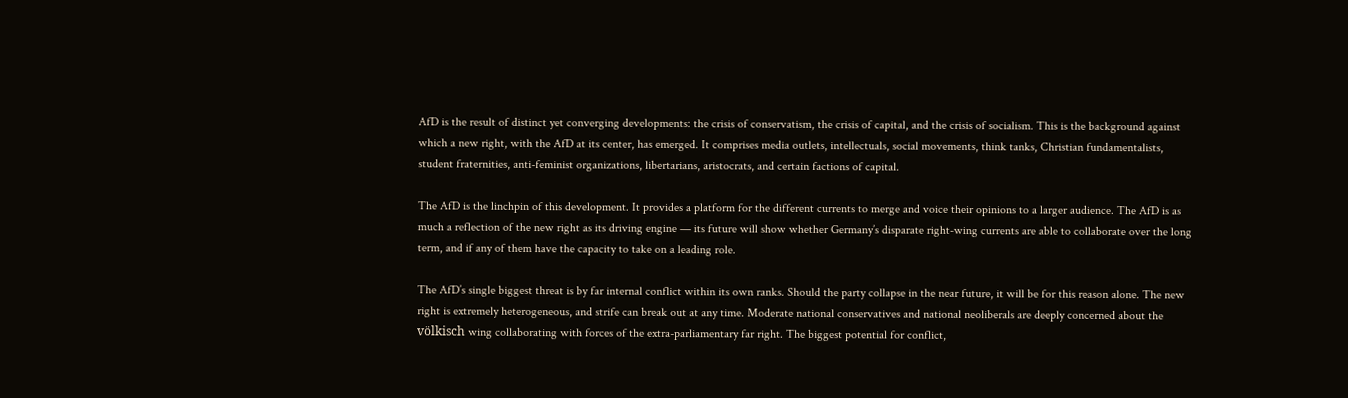AfD is the result of distinct yet converging developments: the crisis of conservatism, the crisis of capital, and the crisis of socialism. This is the background against which a new right, with the AfD at its center, has emerged. It comprises media outlets, intellectuals, social movements, think tanks, Christian fundamentalists, student fraternities, anti-feminist organizations, libertarians, aristocrats, and certain factions of capital.

The AfD is the linchpin of this development. It provides a platform for the different currents to merge and voice their opinions to a larger audience. The AfD is as much a reflection of the new right as its driving engine — its future will show whether Germany’s disparate right-wing currents are able to collaborate over the long term, and if any of them have the capacity to take on a leading role.

The AfD’s single biggest threat is by far internal conflict within its own ranks. Should the party collapse in the near future, it will be for this reason alone. The new right is extremely heterogeneous, and strife can break out at any time. Moderate national conservatives and national neoliberals are deeply concerned about the völkisch wing collaborating with forces of the extra-parliamentary far right. The biggest potential for conflict,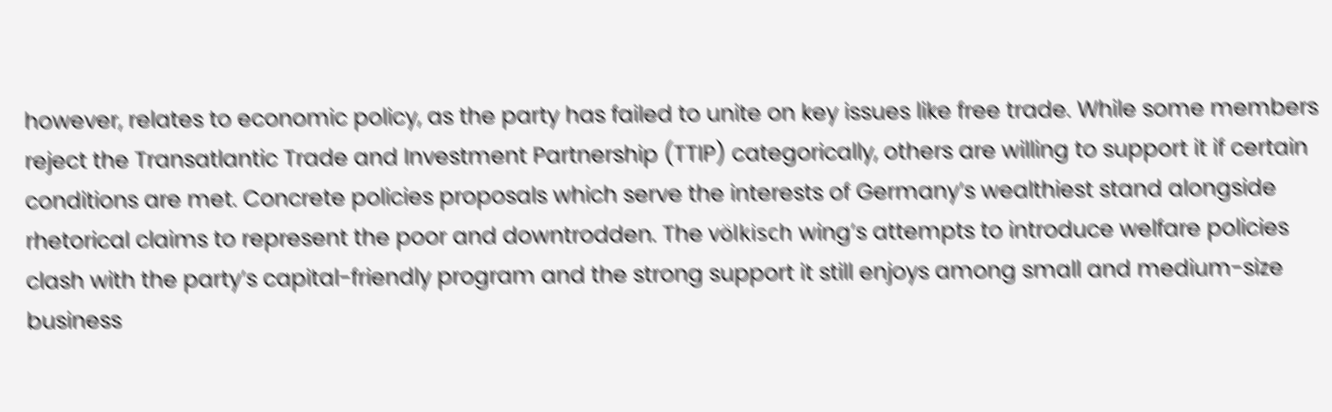however, relates to economic policy, as the party has failed to unite on key issues like free trade. While some members reject the Transatlantic Trade and Investment Partnership (TTIP) categorically, others are willing to support it if certain conditions are met. Concrete policies proposals which serve the interests of Germany’s wealthiest stand alongside rhetorical claims to represent the poor and downtrodden. The völkisch wing’s attempts to introduce welfare policies clash with the party’s capital-friendly program and the strong support it still enjoys among small and medium-size business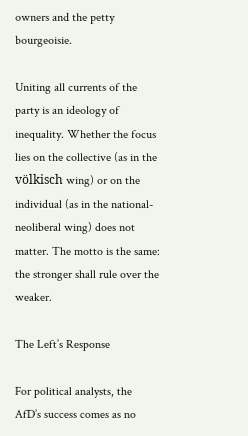owners and the petty bourgeoisie.

Uniting all currents of the party is an ideology of inequality. Whether the focus lies on the collective (as in the völkisch wing) or on the individual (as in the national-neoliberal wing) does not matter. The motto is the same: the stronger shall rule over the weaker.

The Left’s Response

For political analysts, the AfD’s success comes as no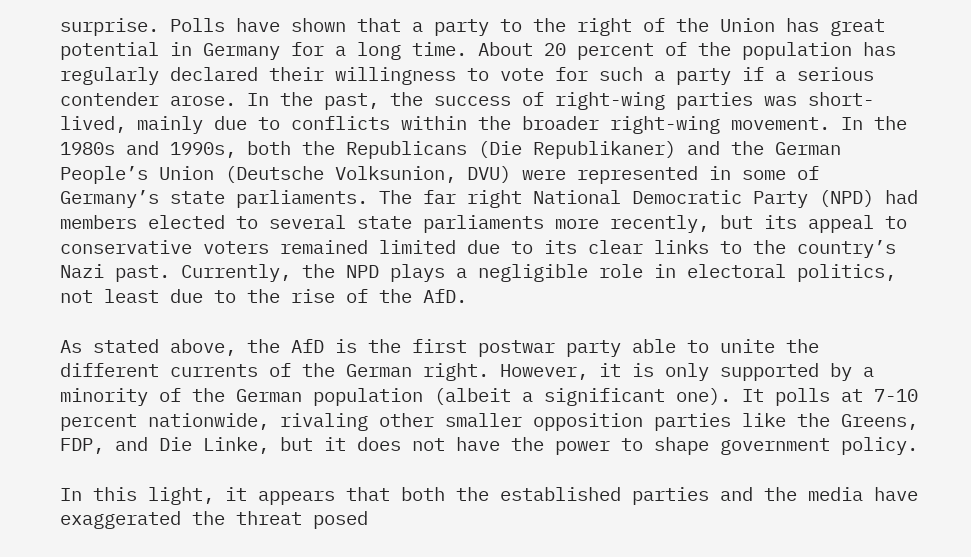surprise. Polls have shown that a party to the right of the Union has great potential in Germany for a long time. About 20 percent of the population has regularly declared their willingness to vote for such a party if a serious contender arose. In the past, the success of right-wing parties was short-lived, mainly due to conflicts within the broader right-wing movement. In the 1980s and 1990s, both the Republicans (Die Republikaner) and the German People’s Union (Deutsche Volksunion, DVU) were represented in some of Germany’s state parliaments. The far right National Democratic Party (NPD) had members elected to several state parliaments more recently, but its appeal to conservative voters remained limited due to its clear links to the country’s Nazi past. Currently, the NPD plays a negligible role in electoral politics, not least due to the rise of the AfD.

As stated above, the AfD is the first postwar party able to unite the different currents of the German right. However, it is only supported by a minority of the German population (albeit a significant one). It polls at 7-10 percent nationwide, rivaling other smaller opposition parties like the Greens, FDP, and Die Linke, but it does not have the power to shape government policy.

In this light, it appears that both the established parties and the media have exaggerated the threat posed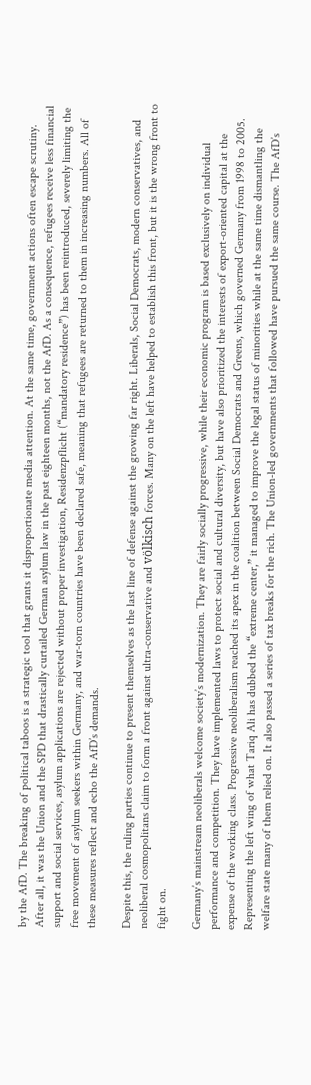by the AfD. The breaking of political taboos is a strategic tool that grants it disproportionate media attention. At the same time, government actions often escape scrutiny. After all, it was the Union and the SPD that drastically curtailed German asylum law in the past eighteen months, not the AfD. As a consequence, refugees receive less financial support and social services, asylum applications are rejected without proper investigation, Residenzpflicht (“mandatory residence”) has been reintroduced, severely limiting the free movement of asylum seekers within Germany, and war-torn countries have been declared safe, meaning that refugees are returned to them in increasing numbers. All of these measures reflect and echo the AfD’s demands.

Despite this, the ruling parties continue to present themselves as the last line of defense against the growing far right. Liberals, Social Democrats, modern conservatives, and neoliberal cosmopolitans claim to form a front against ultra-conservative and völkisch forces. Many on the left have helped to establish this front, but it is the wrong front to fight on.

Germany’s mainstream neoliberals welcome society’s modernization. They are fairly socially progressive, while their economic program is based exclusively on individual performance and competition. They have implemented laws to protect social and cultural diversity, but have also prioritized the interests of export-oriented capital at the expense of the working class. Progressive neoliberalism reached its apex in the coalition between Social Democrats and Greens, which governed Germany from 1998 to 2005. Representing the left wing of what Tariq Ali has dubbed the “extreme center,” it managed to improve the legal status of minorities while at the same time dismantling the welfare state many of them relied on. It also passed a series of tax breaks for the rich. The Union-led governments that followed have pursued the same course. The AfD’s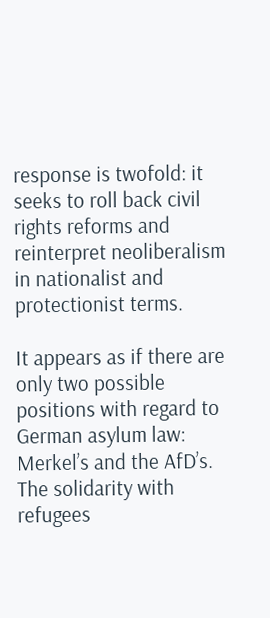response is twofold: it seeks to roll back civil rights reforms and reinterpret neoliberalism in nationalist and protectionist terms.

It appears as if there are only two possible positions with regard to German asylum law: Merkel’s and the AfD’s. The solidarity with refugees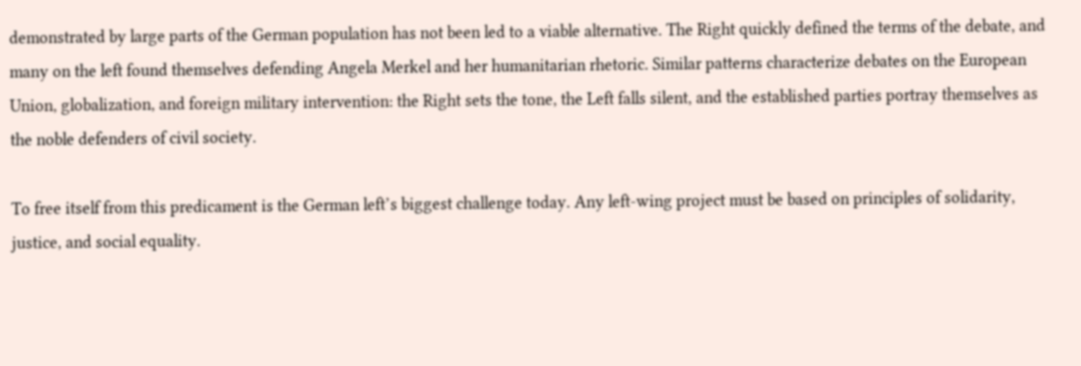demonstrated by large parts of the German population has not been led to a viable alternative. The Right quickly defined the terms of the debate, and many on the left found themselves defending Angela Merkel and her humanitarian rhetoric. Similar patterns characterize debates on the European Union, globalization, and foreign military intervention: the Right sets the tone, the Left falls silent, and the established parties portray themselves as the noble defenders of civil society.

To free itself from this predicament is the German left’s biggest challenge today. Any left-wing project must be based on principles of solidarity, justice, and social equality.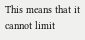This means that it cannot limit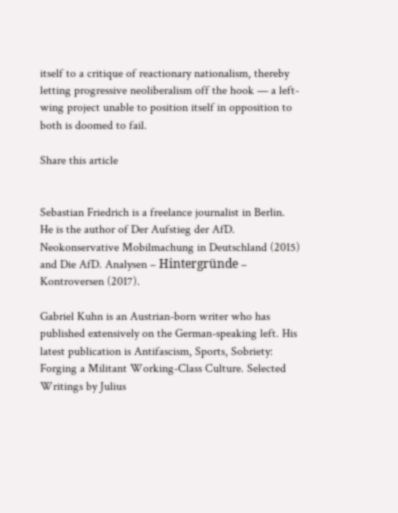itself to a critique of reactionary nationalism, thereby letting progressive neoliberalism off the hook — a left-wing project unable to position itself in opposition to both is doomed to fail.

Share this article


Sebastian Friedrich is a freelance journalist in Berlin. He is the author of Der Aufstieg der AfD. Neokonservative Mobilmachung in Deutschland (2015) and Die AfD. Analysen – Hintergründe – Kontroversen (2017).

Gabriel Kuhn is an Austrian-born writer who has published extensively on the German-speaking left. His latest publication is Antifascism, Sports, Sobriety: Forging a Militant Working-Class Culture. Selected Writings by Julius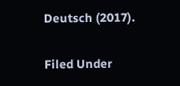Deutsch (2017).

Filed Under